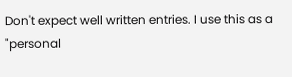Don't expect well written entries. I use this as a "personal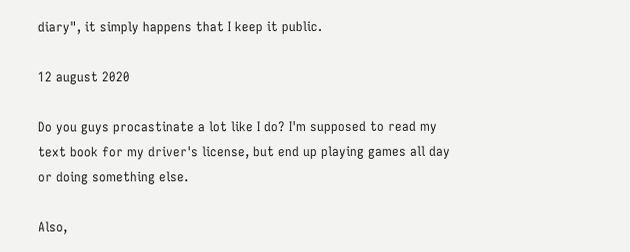diary", it simply happens that I keep it public.

12 august 2020

Do you guys procastinate a lot like I do? I'm supposed to read my text book for my driver's license, but end up playing games all day or doing something else.

Also,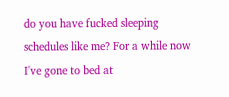do you have fucked sleeping schedules like me? For a while now I've gone to bed at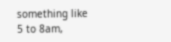something like 5 to 8am,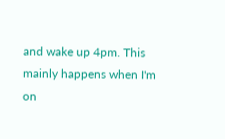and wake up 4pm. This mainly happens when I'm on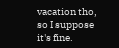vacation tho, so I suppose it's fine.